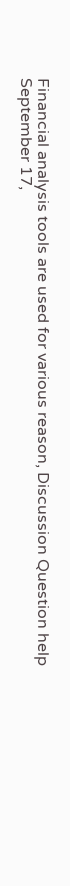Financial analysis tools are used for various reason, Discussion Question help
September 17,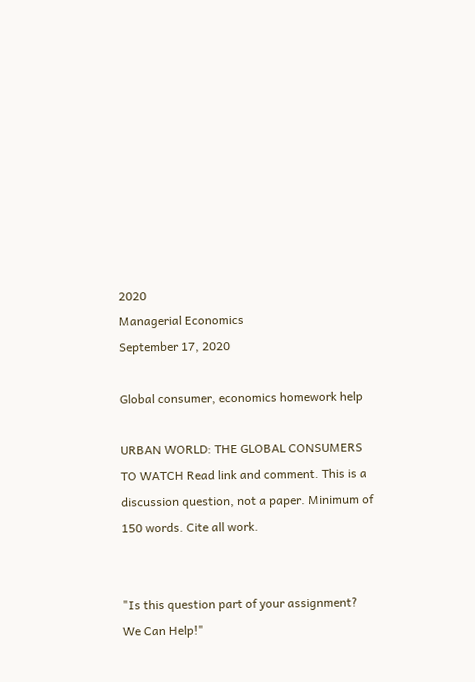2020
Managerial Economics
September 17, 2020

Global consumer, economics homework help

URBAN WORLD: THE GLOBAL CONSUMERS TO WATCH Read link and comment. This is a discussion question, not a paper. Minimum of 150 words. Cite all work.


"Is this question part of your assignment? We Can Help!"